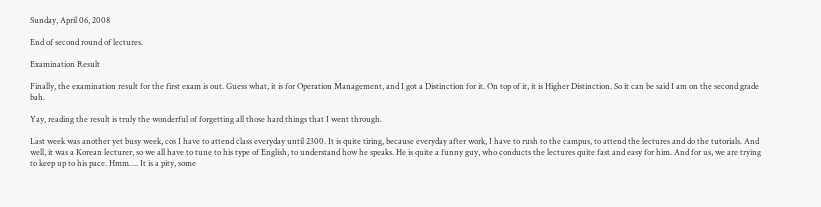Sunday, April 06, 2008

End of second round of lectures.

Examination Result

Finally, the examination result for the first exam is out. Guess what, it is for Operation Management, and I got a Distinction for it. On top of it, it is Higher Distinction. So it can be said I am on the second grade bah.

Yay, reading the result is truly the wonderful of forgetting all those hard things that I went through.

Last week was another yet busy week, cos I have to attend class everyday until 2300. It is quite tiring, because everyday after work, I have to rush to the campus, to attend the lectures and do the tutorials. And well, it was a Korean lecturer, so we all have to tune to his type of English, to understand how he speaks. He is quite a funny guy, who conducts the lectures quite fast and easy for him. And for us, we are trying to keep up to his pace. Hmm…. It is a pity, some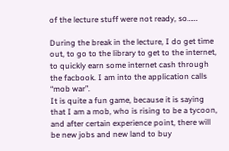of the lecture stuff were not ready, so……

During the break in the lecture, I do get time out, to go to the library to get to the internet, to quickly earn some internet cash through the facbook. I am into the application calls “mob war”.
It is quite a fun game, because it is saying that I am a mob, who is rising to be a tycoon, and after certain experience point, there will be new jobs and new land to buy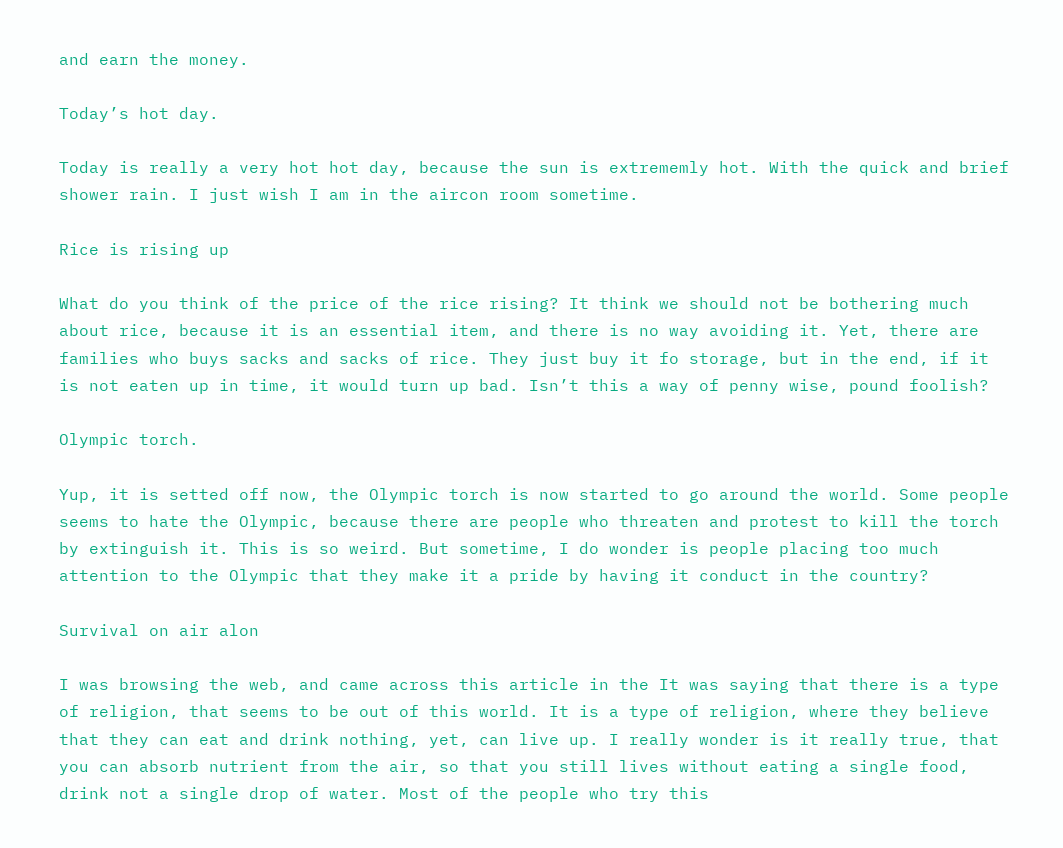and earn the money.

Today’s hot day.

Today is really a very hot hot day, because the sun is extrememly hot. With the quick and brief shower rain. I just wish I am in the aircon room sometime.

Rice is rising up

What do you think of the price of the rice rising? It think we should not be bothering much about rice, because it is an essential item, and there is no way avoiding it. Yet, there are families who buys sacks and sacks of rice. They just buy it fo storage, but in the end, if it is not eaten up in time, it would turn up bad. Isn’t this a way of penny wise, pound foolish?

Olympic torch.

Yup, it is setted off now, the Olympic torch is now started to go around the world. Some people seems to hate the Olympic, because there are people who threaten and protest to kill the torch by extinguish it. This is so weird. But sometime, I do wonder is people placing too much attention to the Olympic that they make it a pride by having it conduct in the country?

Survival on air alon

I was browsing the web, and came across this article in the It was saying that there is a type of religion, that seems to be out of this world. It is a type of religion, where they believe that they can eat and drink nothing, yet, can live up. I really wonder is it really true, that you can absorb nutrient from the air, so that you still lives without eating a single food, drink not a single drop of water. Most of the people who try this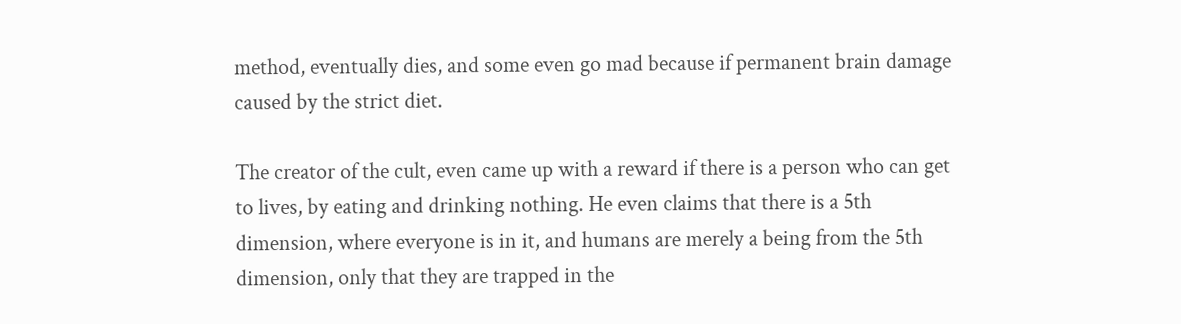method, eventually dies, and some even go mad because if permanent brain damage caused by the strict diet.

The creator of the cult, even came up with a reward if there is a person who can get to lives, by eating and drinking nothing. He even claims that there is a 5th dimension, where everyone is in it, and humans are merely a being from the 5th dimension, only that they are trapped in the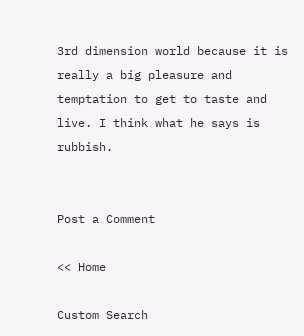3rd dimension world because it is really a big pleasure and temptation to get to taste and live. I think what he says is rubbish.


Post a Comment

<< Home

Custom Search